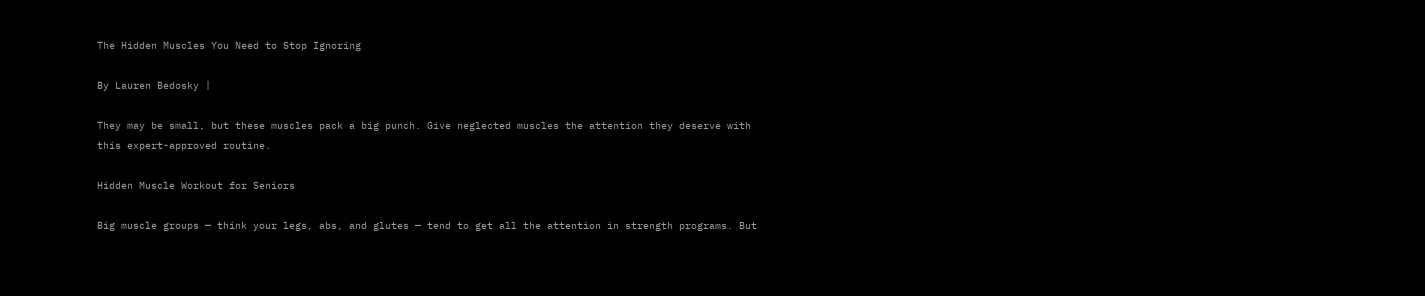The Hidden Muscles You Need to Stop Ignoring

By Lauren Bedosky |

They may be small, but these muscles pack a big punch. Give neglected muscles the attention they deserve with this expert-approved routine.

Hidden Muscle Workout for Seniors

Big muscle groups — think your legs, abs, and glutes — tend to get all the attention in strength programs. But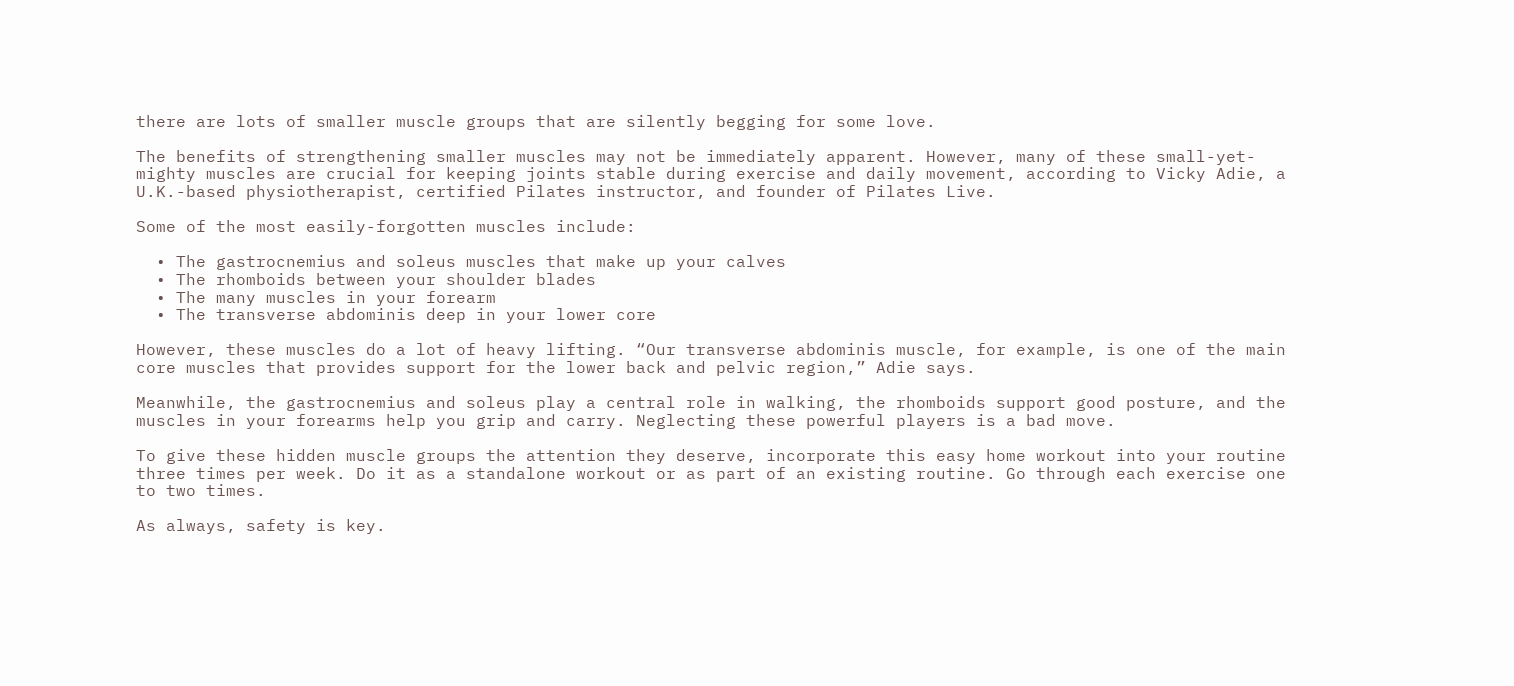there are lots of smaller muscle groups that are silently begging for some love.

The benefits of strengthening smaller muscles may not be immediately apparent. However, many of these small-yet-mighty muscles are crucial for keeping joints stable during exercise and daily movement, according to Vicky Adie, a U.K.-based physiotherapist, certified Pilates instructor, and founder of Pilates Live.

Some of the most easily-forgotten muscles include:

  • The gastrocnemius and soleus muscles that make up your calves
  • The rhomboids between your shoulder blades
  • The many muscles in your forearm
  • The transverse abdominis deep in your lower core

However, these muscles do a lot of heavy lifting. “Our transverse abdominis muscle, for example, is one of the main core muscles that provides support for the lower back and pelvic region,” Adie says.

Meanwhile, the gastrocnemius and soleus play a central role in walking, the rhomboids support good posture, and the muscles in your forearms help you grip and carry. Neglecting these powerful players is a bad move.

To give these hidden muscle groups the attention they deserve, incorporate this easy home workout into your routine three times per week. Do it as a standalone workout or as part of an existing routine. Go through each exercise one to two times.

As always, safety is key.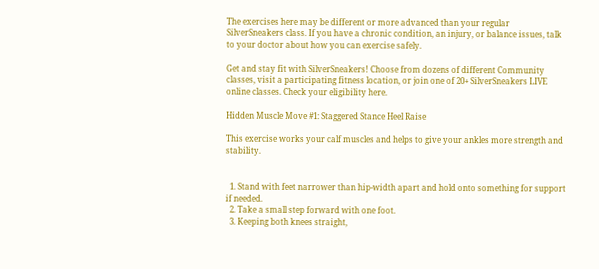The exercises here may be different or more advanced than your regular SilverSneakers class. If you have a chronic condition, an injury, or balance issues, talk to your doctor about how you can exercise safely.

Get and stay fit with SilverSneakers! Choose from dozens of different Community classes, visit a participating fitness location, or join one of 20+ SilverSneakers LIVE online classes. Check your eligibility here.

Hidden Muscle Move #1: Staggered Stance Heel Raise

This exercise works your calf muscles and helps to give your ankles more strength and stability.


  1. Stand with feet narrower than hip-width apart and hold onto something for support if needed.
  2. Take a small step forward with one foot.
  3. Keeping both knees straight,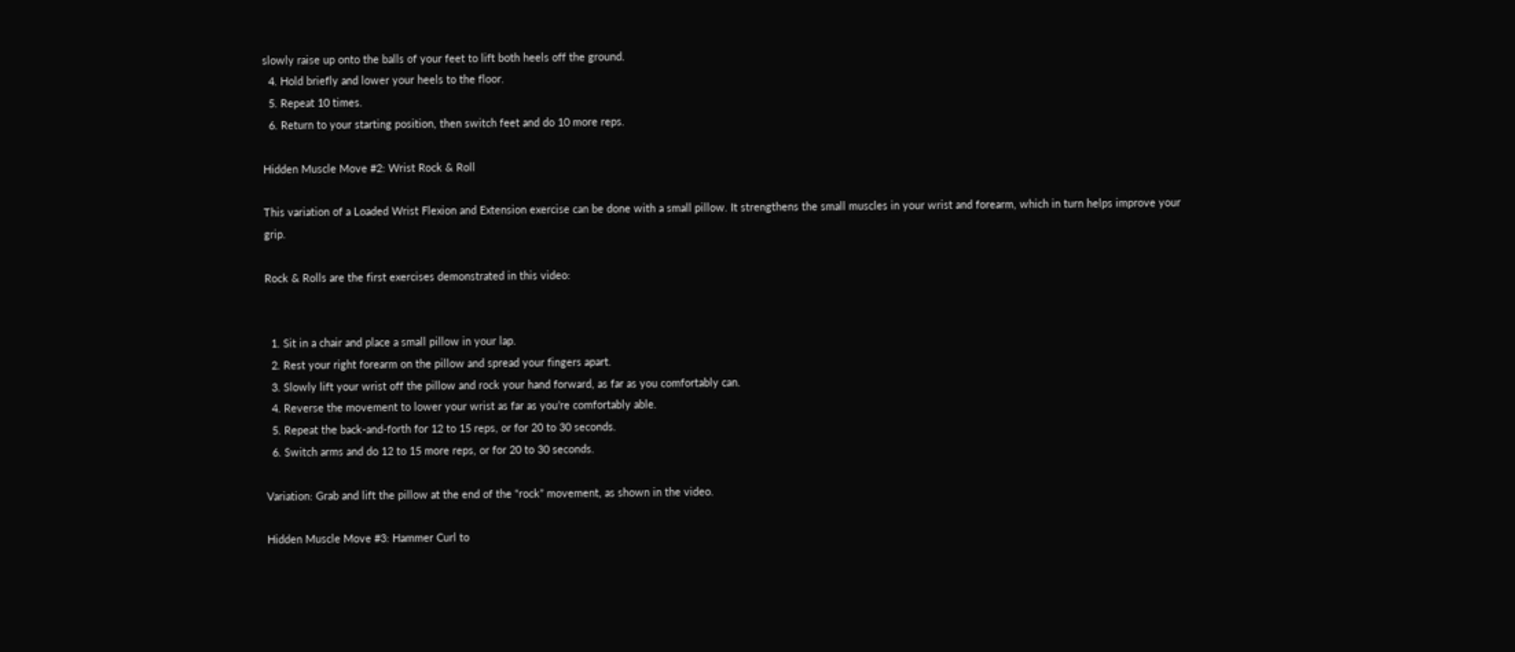slowly raise up onto the balls of your feet to lift both heels off the ground.
  4. Hold briefly and lower your heels to the floor.
  5. Repeat 10 times.
  6. Return to your starting position, then switch feet and do 10 more reps.

Hidden Muscle Move #2: Wrist Rock & Roll

This variation of a Loaded Wrist Flexion and Extension exercise can be done with a small pillow. It strengthens the small muscles in your wrist and forearm, which in turn helps improve your grip.

Rock & Rolls are the first exercises demonstrated in this video:


  1. Sit in a chair and place a small pillow in your lap.
  2. Rest your right forearm on the pillow and spread your fingers apart.
  3. Slowly lift your wrist off the pillow and rock your hand forward, as far as you comfortably can.
  4. Reverse the movement to lower your wrist as far as you’re comfortably able.
  5. Repeat the back-and-forth for 12 to 15 reps, or for 20 to 30 seconds.
  6. Switch arms and do 12 to 15 more reps, or for 20 to 30 seconds.

Variation: Grab and lift the pillow at the end of the “rock” movement, as shown in the video.

Hidden Muscle Move #3: Hammer Curl to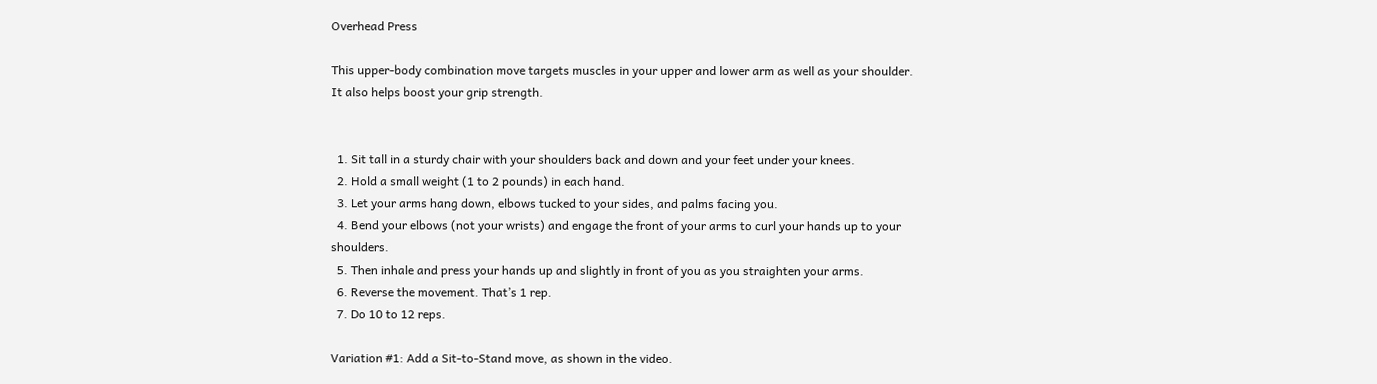Overhead Press

This upper-body combination move targets muscles in your upper and lower arm as well as your shoulder. It also helps boost your grip strength.


  1. Sit tall in a sturdy chair with your shoulders back and down and your feet under your knees.
  2. Hold a small weight (1 to 2 pounds) in each hand.
  3. Let your arms hang down, elbows tucked to your sides, and palms facing you.
  4. Bend your elbows (not your wrists) and engage the front of your arms to curl your hands up to your shoulders.
  5. Then inhale and press your hands up and slightly in front of you as you straighten your arms.
  6. Reverse the movement. That’s 1 rep.
  7. Do 10 to 12 reps.

Variation #1: Add a Sit-to-Stand move, as shown in the video.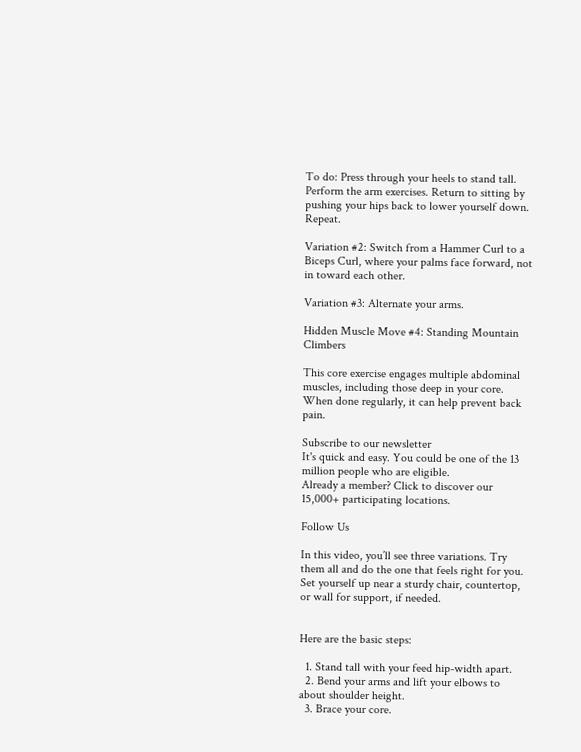To do: Press through your heels to stand tall. Perform the arm exercises. Return to sitting by pushing your hips back to lower yourself down. Repeat.

Variation #2: Switch from a Hammer Curl to a Biceps Curl, where your palms face forward, not in toward each other.

Variation #3: Alternate your arms.

Hidden Muscle Move #4: Standing Mountain Climbers

This core exercise engages multiple abdominal muscles, including those deep in your core. When done regularly, it can help prevent back pain.

Subscribe to our newsletter
It's quick and easy. You could be one of the 13 million people who are eligible.
Already a member? Click to discover our 15,000+ participating locations.

Follow Us

In this video, you’ll see three variations. Try them all and do the one that feels right for you. Set yourself up near a sturdy chair, countertop, or wall for support, if needed.


Here are the basic steps:

  1. Stand tall with your feed hip-width apart.
  2. Bend your arms and lift your elbows to about shoulder height.
  3. Brace your core.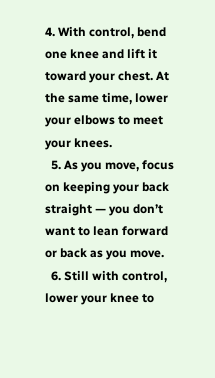4. With control, bend one knee and lift it toward your chest. At the same time, lower your elbows to meet your knees.
  5. As you move, focus on keeping your back straight — you don’t want to lean forward or back as you move.
  6. Still with control, lower your knee to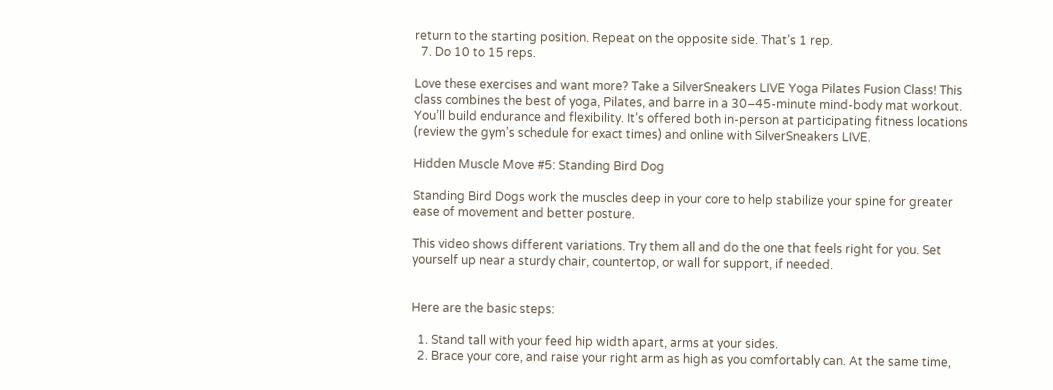return to the starting position. Repeat on the opposite side. That’s 1 rep.
  7. Do 10 to 15 reps.

Love these exercises and want more? Take a SilverSneakers LIVE Yoga Pilates Fusion Class! This class combines the best of yoga, Pilates, and barre in a 30–45-minute mind-body mat workout. You’ll build endurance and flexibility. It’s offered both in-person at participating fitness locations (review the gym’s schedule for exact times) and online with SilverSneakers LIVE.

Hidden Muscle Move #5: Standing Bird Dog

Standing Bird Dogs work the muscles deep in your core to help stabilize your spine for greater ease of movement and better posture.

This video shows different variations. Try them all and do the one that feels right for you. Set yourself up near a sturdy chair, countertop, or wall for support, if needed.


Here are the basic steps:

  1. Stand tall with your feed hip width apart, arms at your sides.
  2. Brace your core, and raise your right arm as high as you comfortably can. At the same time,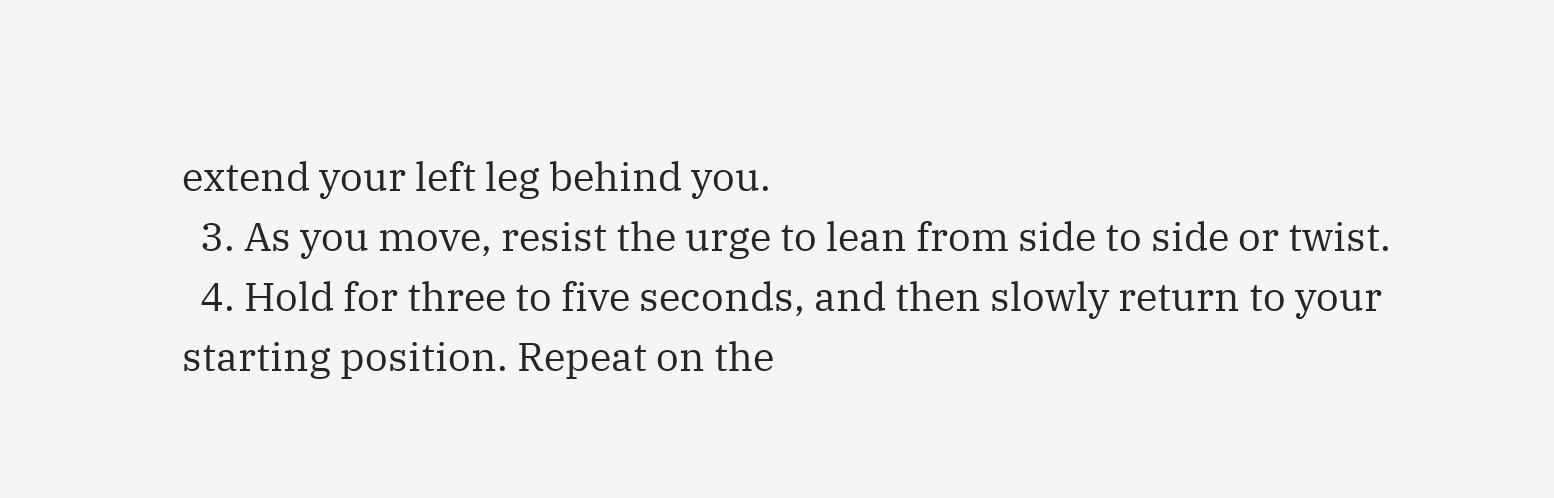extend your left leg behind you.
  3. As you move, resist the urge to lean from side to side or twist.
  4. Hold for three to five seconds, and then slowly return to your starting position. Repeat on the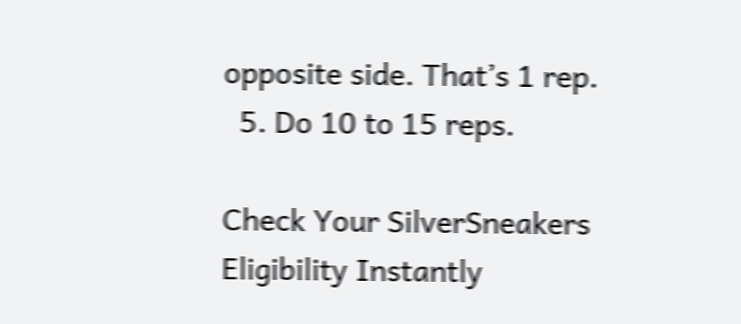opposite side. That’s 1 rep.
  5. Do 10 to 15 reps.

Check Your SilverSneakers Eligibility Instantly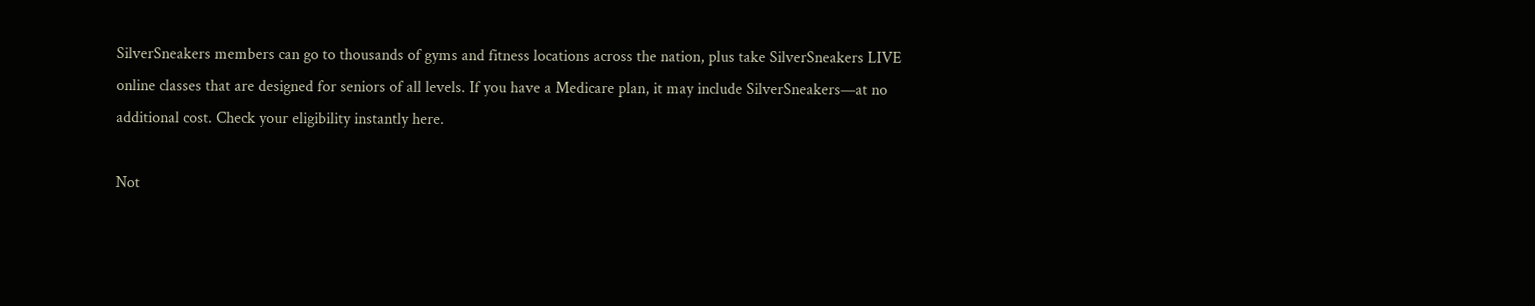SilverSneakers members can go to thousands of gyms and fitness locations across the nation, plus take SilverSneakers LIVE online classes that are designed for seniors of all levels. If you have a Medicare plan, it may include SilverSneakers—at no additional cost. Check your eligibility instantly here.

Not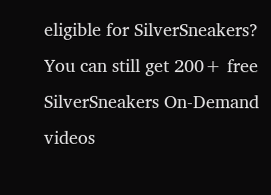eligible for SilverSneakers? You can still get 200+ free SilverSneakers On-Demand videos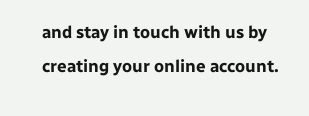and stay in touch with us by creating your online account.